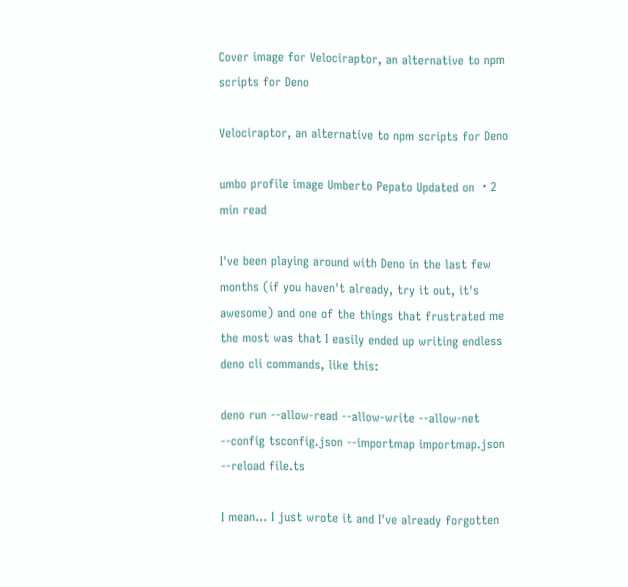Cover image for Velociraptor, an alternative to npm scripts for Deno

Velociraptor, an alternative to npm scripts for Deno

umbo profile image Umberto Pepato Updated on ・2 min read

I've been playing around with Deno in the last few months (if you haven't already, try it out, it's awesome) and one of the things that frustrated me the most was that I easily ended up writing endless deno cli commands, like this:

deno run --allow-read --allow-write --allow-net --config tsconfig.json --importmap importmap.json --reload file.ts

I mean... I just wrote it and I've already forgotten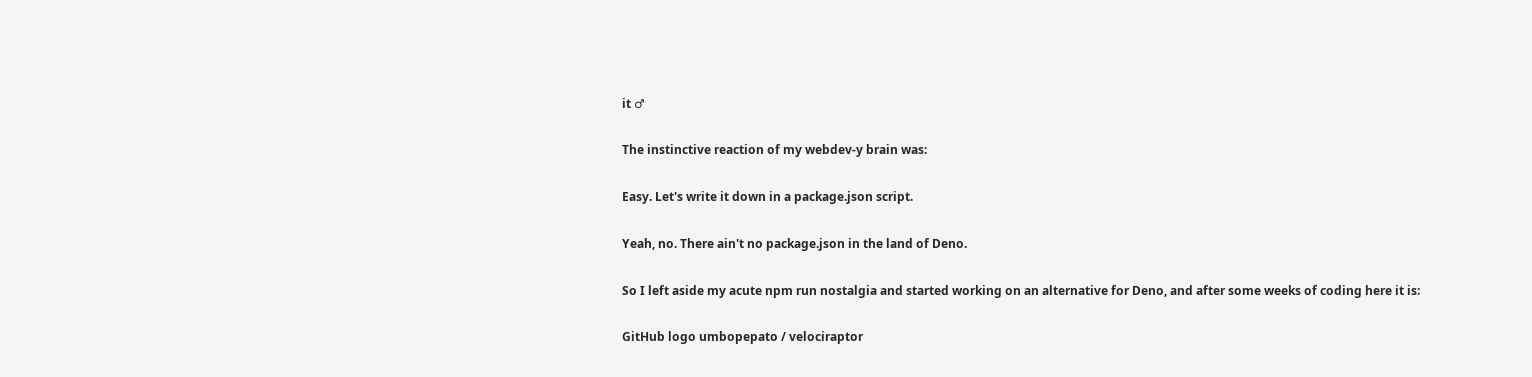it ♂

The instinctive reaction of my webdev-y brain was:

Easy. Let's write it down in a package.json script.

Yeah, no. There ain't no package.json in the land of Deno.

So I left aside my acute npm run nostalgia and started working on an alternative for Deno, and after some weeks of coding here it is:

GitHub logo umbopepato / velociraptor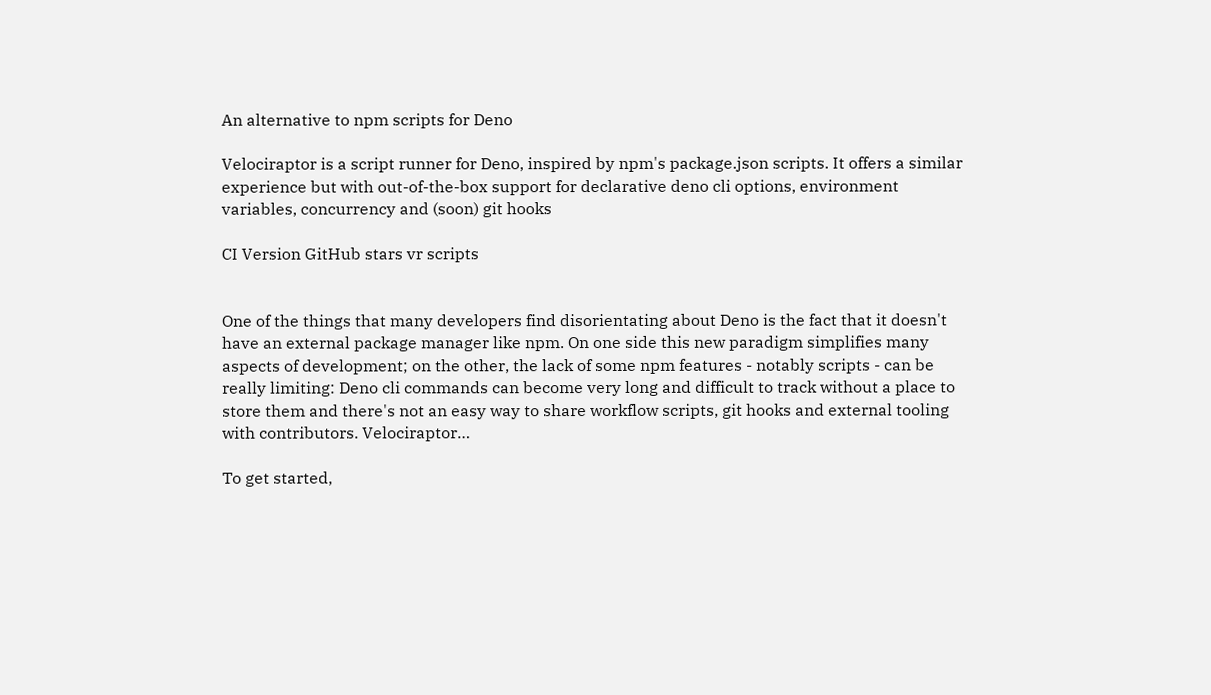An alternative to npm scripts for Deno

Velociraptor is a script runner for Deno, inspired by npm's package.json scripts. It offers a similar experience but with out-of-the-box support for declarative deno cli options, environment variables, concurrency and (soon) git hooks

CI Version GitHub stars vr scripts


One of the things that many developers find disorientating about Deno is the fact that it doesn't have an external package manager like npm. On one side this new paradigm simplifies many aspects of development; on the other, the lack of some npm features - notably scripts - can be really limiting: Deno cli commands can become very long and difficult to track without a place to store them and there's not an easy way to share workflow scripts, git hooks and external tooling with contributors. Velociraptor…

To get started,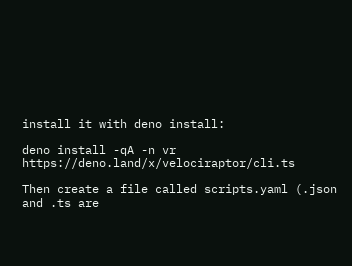install it with deno install:

deno install -qA -n vr https://deno.land/x/velociraptor/cli.ts

Then create a file called scripts.yaml (.json and .ts are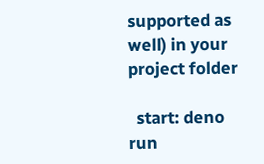supported as well) in your project folder

  start: deno run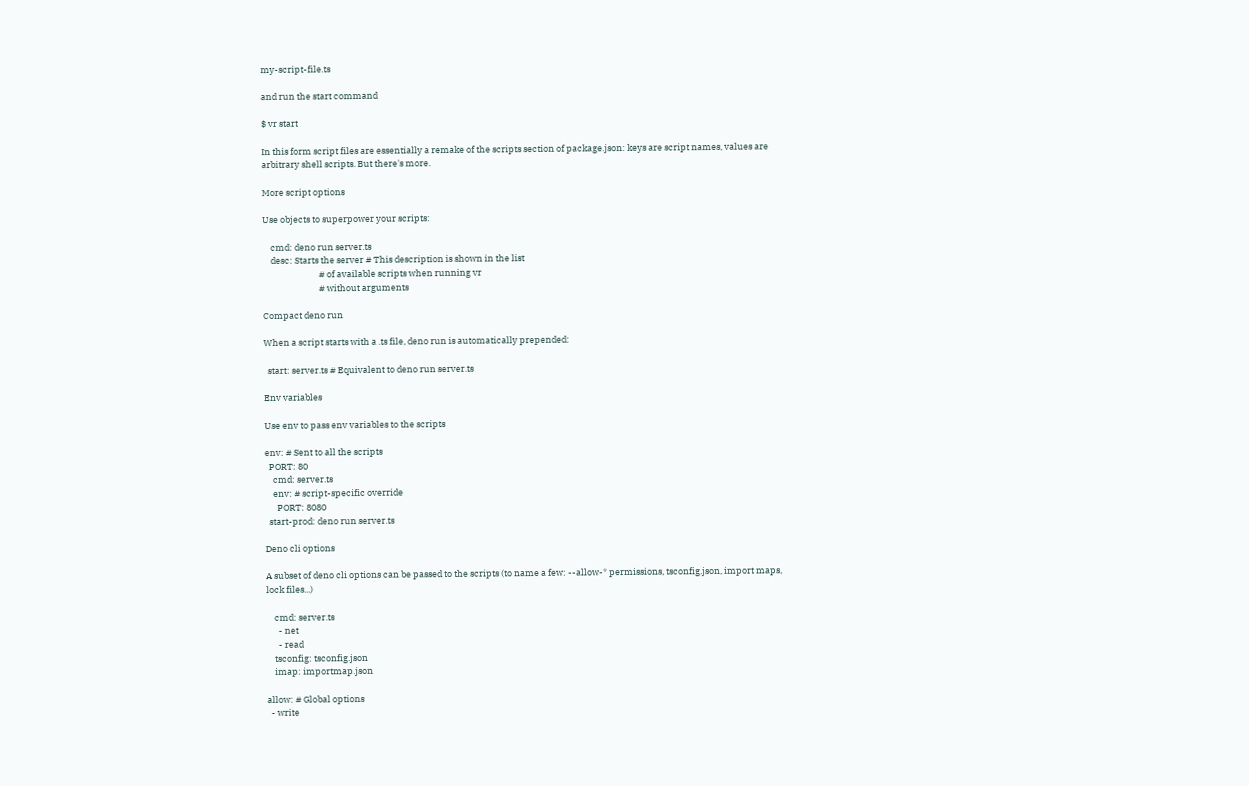my-script-file.ts

and run the start command

$ vr start

In this form script files are essentially a remake of the scripts section of package.json: keys are script names, values are arbitrary shell scripts. But there's more.

More script options

Use objects to superpower your scripts:

    cmd: deno run server.ts
    desc: Starts the server # This description is shown in the list
                            # of available scripts when running vr
                            # without arguments

Compact deno run

When a script starts with a .ts file, deno run is automatically prepended:

  start: server.ts # Equivalent to deno run server.ts

Env variables

Use env to pass env variables to the scripts

env: # Sent to all the scripts
  PORT: 80
    cmd: server.ts
    env: # script-specific override
      PORT: 8080
  start-prod: deno run server.ts

Deno cli options

A subset of deno cli options can be passed to the scripts (to name a few: --allow-* permissions, tsconfig.json, import maps, lock files...)

    cmd: server.ts
      - net
      - read
    tsconfig: tsconfig.json
    imap: importmap.json

allow: # Global options
  - write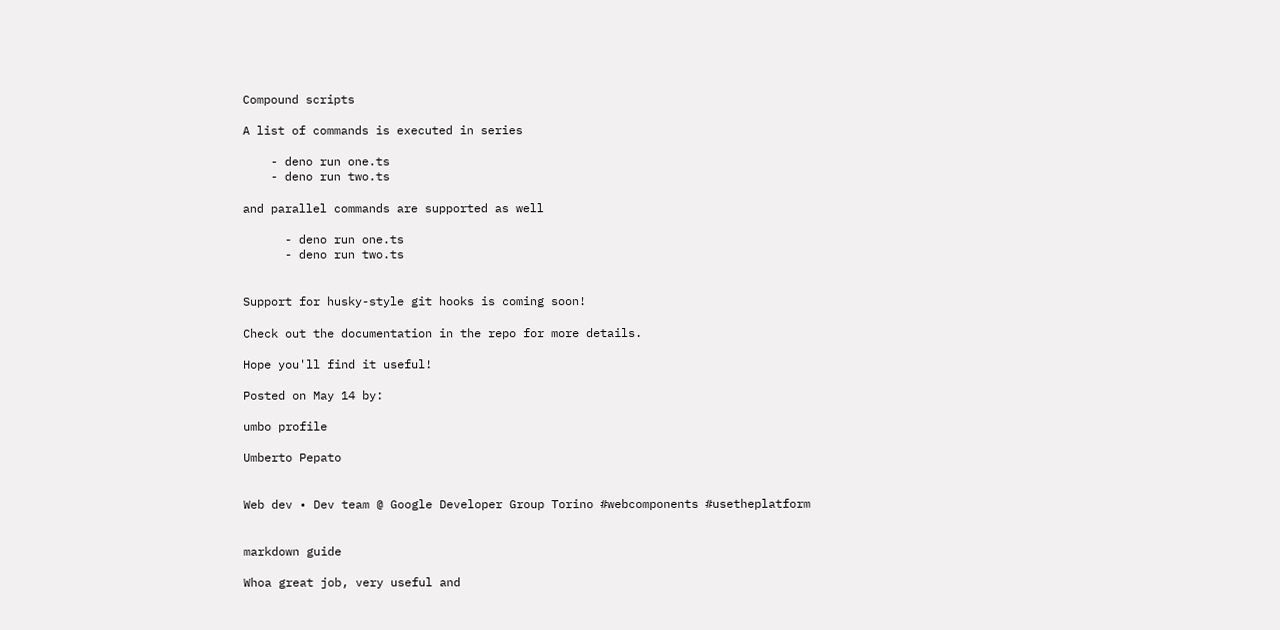Compound scripts

A list of commands is executed in series

    - deno run one.ts
    - deno run two.ts

and parallel commands are supported as well

      - deno run one.ts
      - deno run two.ts


Support for husky-style git hooks is coming soon!

Check out the documentation in the repo for more details.

Hope you'll find it useful!

Posted on May 14 by:

umbo profile

Umberto Pepato


Web dev • Dev team @ Google Developer Group Torino #webcomponents #usetheplatform


markdown guide

Whoa great job, very useful and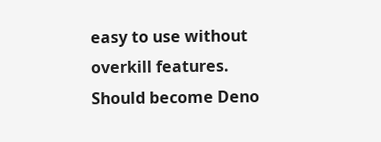easy to use without overkill features. Should become Deno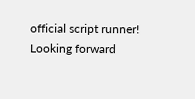official script runner! Looking forward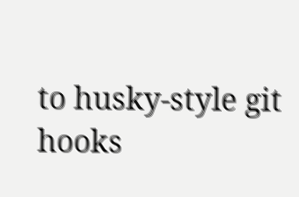to husky-style git hooks